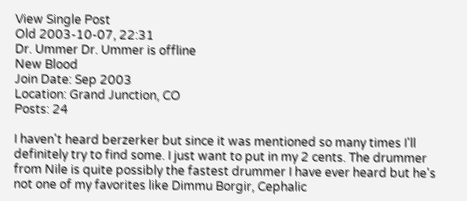View Single Post
Old 2003-10-07, 22:31
Dr. Ummer Dr. Ummer is offline
New Blood
Join Date: Sep 2003
Location: Grand Junction, CO
Posts: 24

I haven't heard berzerker but since it was mentioned so many times I'll definitely try to find some. I just want to put in my 2 cents. The drummer from Nile is quite possibly the fastest drummer I have ever heard but he's not one of my favorites like Dimmu Borgir, Cephalic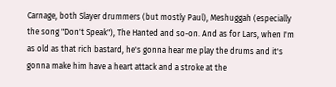Carnage, both Slayer drummers (but mostly Paul), Meshuggah (especially the song "Don't Speak"), The Hanted and so-on. And as for Lars, when I'm as old as that rich bastard, he's gonna hear me play the drums and it's gonna make him have a heart attack and a stroke at the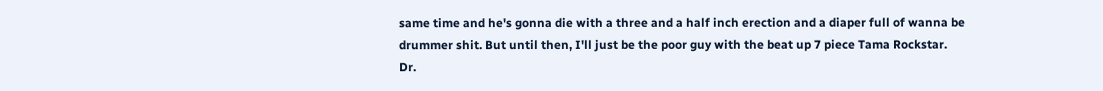same time and he's gonna die with a three and a half inch erection and a diaper full of wanna be drummer shit. But until then, I'll just be the poor guy with the beat up 7 piece Tama Rockstar.
Dr.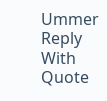Ummer
Reply With Quote